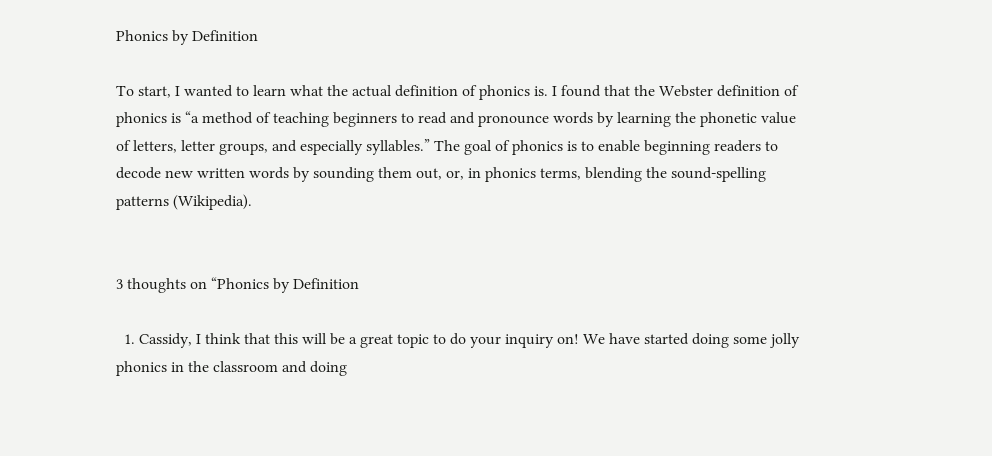Phonics by Definition

To start, I wanted to learn what the actual definition of phonics is. I found that the Webster definition of phonics is “a method of teaching beginners to read and pronounce words by learning the phonetic value of letters, letter groups, and especially syllables.” The goal of phonics is to enable beginning readers to decode new written words by sounding them out, or, in phonics terms, blending the sound-spelling patterns (Wikipedia).


3 thoughts on “Phonics by Definition

  1. Cassidy, I think that this will be a great topic to do your inquiry on! We have started doing some jolly phonics in the classroom and doing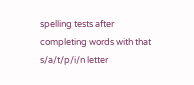spelling tests after completing words with that s/a/t/p/i/n letter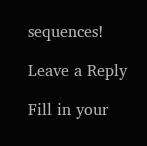sequences!

Leave a Reply

Fill in your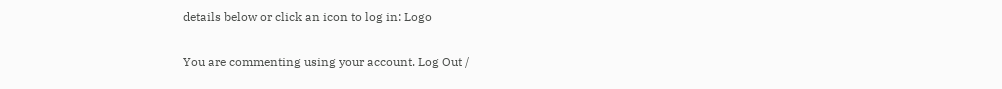details below or click an icon to log in: Logo

You are commenting using your account. Log Out /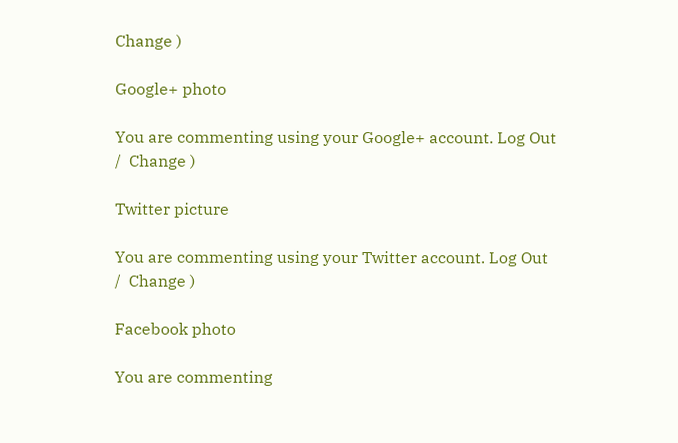Change )

Google+ photo

You are commenting using your Google+ account. Log Out /  Change )

Twitter picture

You are commenting using your Twitter account. Log Out /  Change )

Facebook photo

You are commenting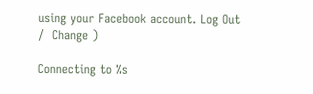using your Facebook account. Log Out /  Change )

Connecting to %s